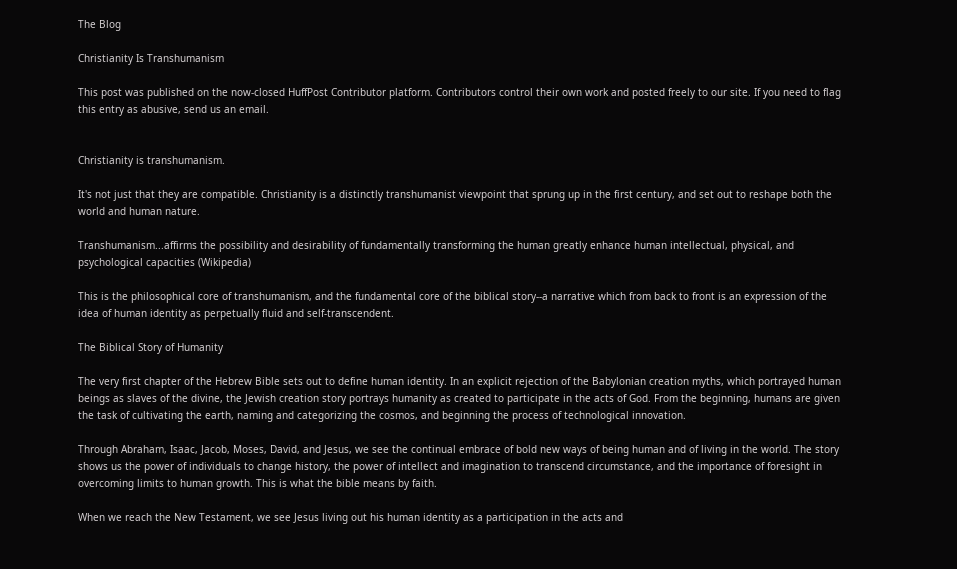The Blog

Christianity Is Transhumanism

This post was published on the now-closed HuffPost Contributor platform. Contributors control their own work and posted freely to our site. If you need to flag this entry as abusive, send us an email.


Christianity is transhumanism.

It's not just that they are compatible. Christianity is a distinctly transhumanist viewpoint that sprung up in the first century, and set out to reshape both the world and human nature.

Transhumanism...affirms the possibility and desirability of fundamentally transforming the human greatly enhance human intellectual, physical, and psychological capacities (Wikipedia)

This is the philosophical core of transhumanism, and the fundamental core of the biblical story--a narrative which from back to front is an expression of the idea of human identity as perpetually fluid and self-transcendent.

The Biblical Story of Humanity

The very first chapter of the Hebrew Bible sets out to define human identity. In an explicit rejection of the Babylonian creation myths, which portrayed human beings as slaves of the divine, the Jewish creation story portrays humanity as created to participate in the acts of God. From the beginning, humans are given the task of cultivating the earth, naming and categorizing the cosmos, and beginning the process of technological innovation.

Through Abraham, Isaac, Jacob, Moses, David, and Jesus, we see the continual embrace of bold new ways of being human and of living in the world. The story shows us the power of individuals to change history, the power of intellect and imagination to transcend circumstance, and the importance of foresight in overcoming limits to human growth. This is what the bible means by faith.

When we reach the New Testament, we see Jesus living out his human identity as a participation in the acts and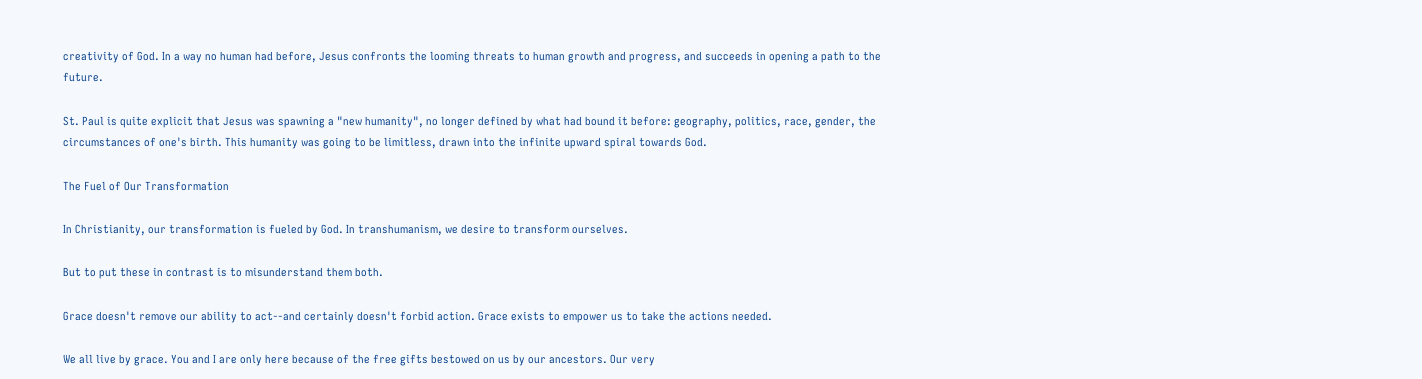creativity of God. In a way no human had before, Jesus confronts the looming threats to human growth and progress, and succeeds in opening a path to the future.

St. Paul is quite explicit that Jesus was spawning a "new humanity", no longer defined by what had bound it before: geography, politics, race, gender, the circumstances of one's birth. This humanity was going to be limitless, drawn into the infinite upward spiral towards God.

The Fuel of Our Transformation

In Christianity, our transformation is fueled by God. In transhumanism, we desire to transform ourselves.

But to put these in contrast is to misunderstand them both.

Grace doesn't remove our ability to act--and certainly doesn't forbid action. Grace exists to empower us to take the actions needed.

We all live by grace. You and I are only here because of the free gifts bestowed on us by our ancestors. Our very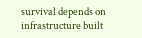survival depends on infrastructure built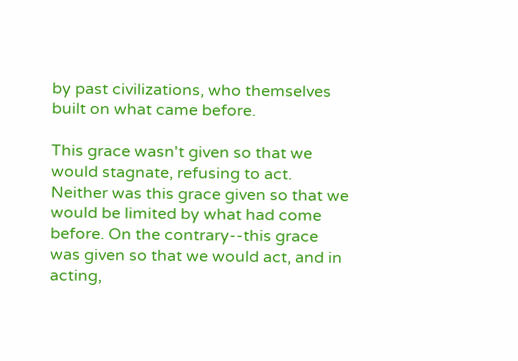by past civilizations, who themselves built on what came before.

This grace wasn't given so that we would stagnate, refusing to act. Neither was this grace given so that we would be limited by what had come before. On the contrary--this grace was given so that we would act, and in acting,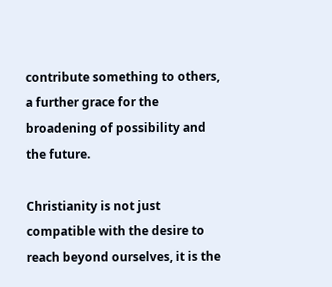contribute something to others, a further grace for the broadening of possibility and the future.

Christianity is not just compatible with the desire to reach beyond ourselves, it is the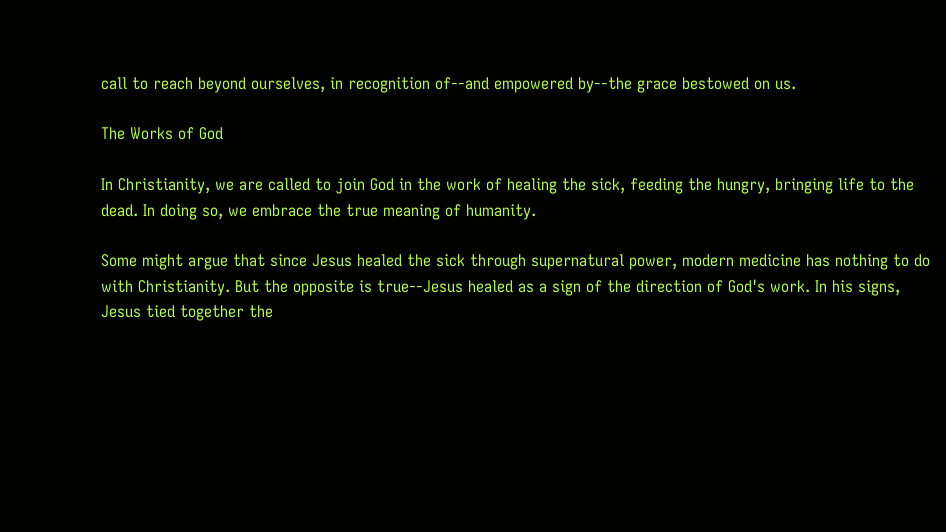call to reach beyond ourselves, in recognition of--and empowered by--the grace bestowed on us.

The Works of God

In Christianity, we are called to join God in the work of healing the sick, feeding the hungry, bringing life to the dead. In doing so, we embrace the true meaning of humanity.

Some might argue that since Jesus healed the sick through supernatural power, modern medicine has nothing to do with Christianity. But the opposite is true--Jesus healed as a sign of the direction of God's work. In his signs, Jesus tied together the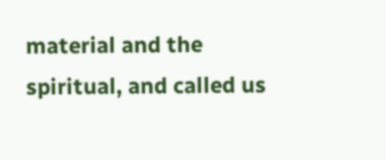material and the spiritual, and called us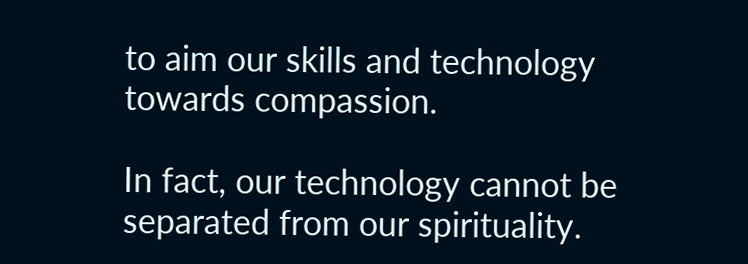to aim our skills and technology towards compassion.

In fact, our technology cannot be separated from our spirituality.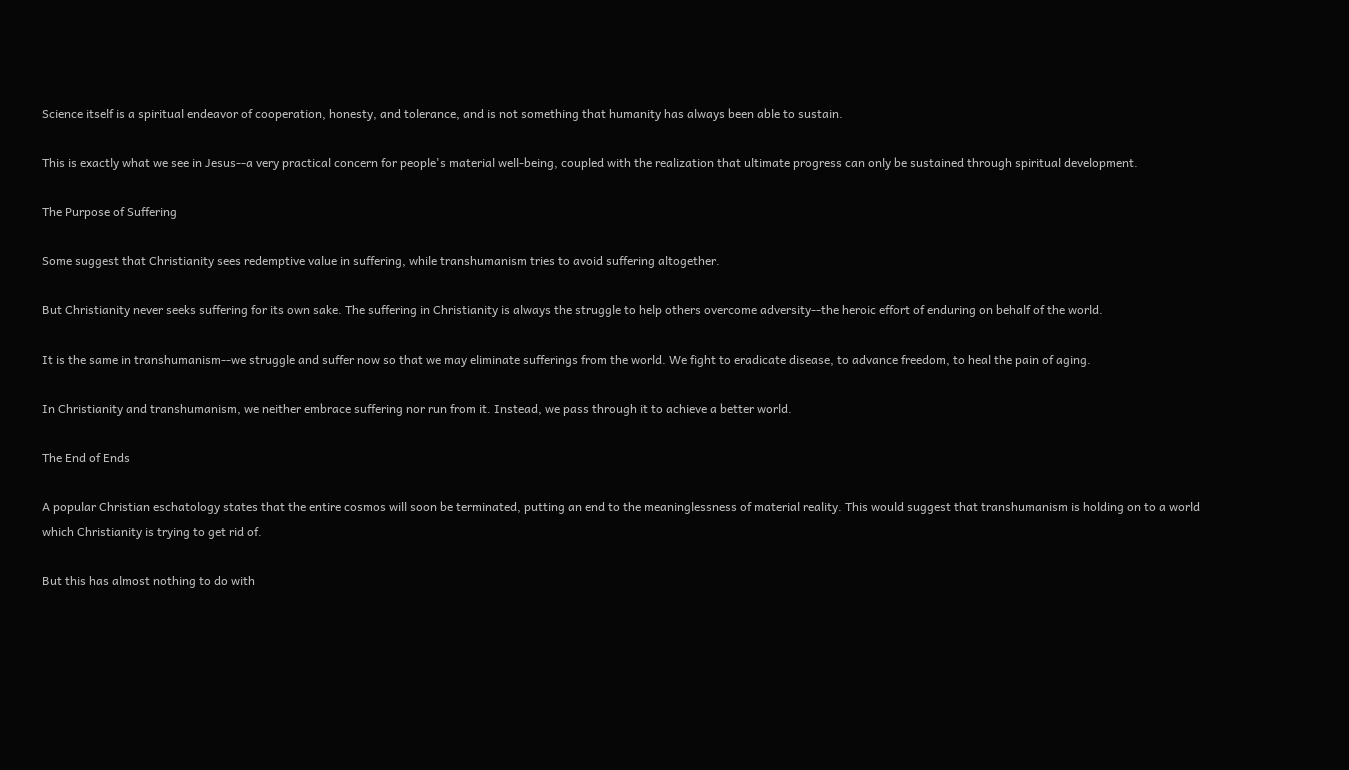Science itself is a spiritual endeavor of cooperation, honesty, and tolerance, and is not something that humanity has always been able to sustain.

This is exactly what we see in Jesus--a very practical concern for people's material well-being, coupled with the realization that ultimate progress can only be sustained through spiritual development.

The Purpose of Suffering

Some suggest that Christianity sees redemptive value in suffering, while transhumanism tries to avoid suffering altogether.

But Christianity never seeks suffering for its own sake. The suffering in Christianity is always the struggle to help others overcome adversity--the heroic effort of enduring on behalf of the world.

It is the same in transhumanism--we struggle and suffer now so that we may eliminate sufferings from the world. We fight to eradicate disease, to advance freedom, to heal the pain of aging.

In Christianity and transhumanism, we neither embrace suffering nor run from it. Instead, we pass through it to achieve a better world.

The End of Ends

A popular Christian eschatology states that the entire cosmos will soon be terminated, putting an end to the meaninglessness of material reality. This would suggest that transhumanism is holding on to a world which Christianity is trying to get rid of.

But this has almost nothing to do with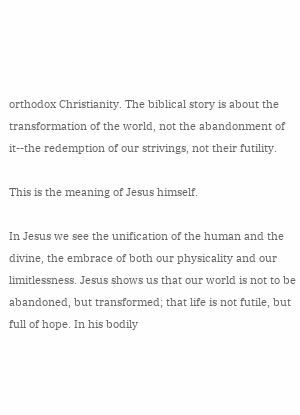orthodox Christianity. The biblical story is about the transformation of the world, not the abandonment of it--the redemption of our strivings, not their futility.

This is the meaning of Jesus himself.

In Jesus we see the unification of the human and the divine, the embrace of both our physicality and our limitlessness. Jesus shows us that our world is not to be abandoned, but transformed; that life is not futile, but full of hope. In his bodily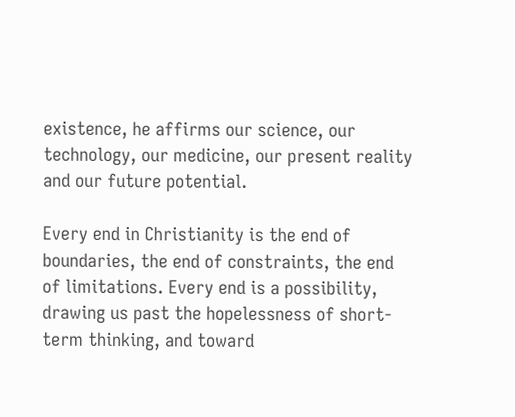existence, he affirms our science, our technology, our medicine, our present reality and our future potential.

Every end in Christianity is the end of boundaries, the end of constraints, the end of limitations. Every end is a possibility, drawing us past the hopelessness of short-term thinking, and toward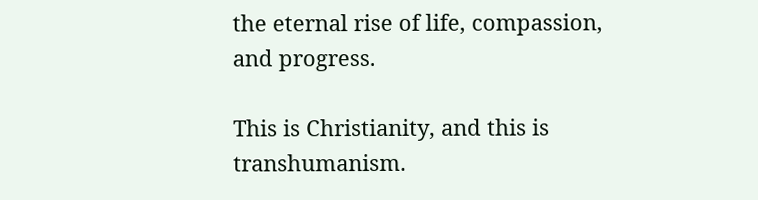the eternal rise of life, compassion, and progress.

This is Christianity, and this is transhumanism.